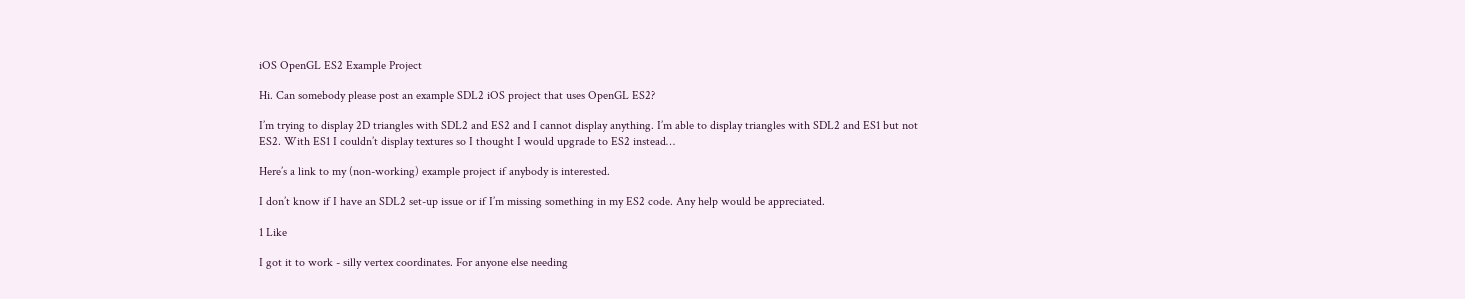iOS OpenGL ES2 Example Project

Hi. Can somebody please post an example SDL2 iOS project that uses OpenGL ES2?

I’m trying to display 2D triangles with SDL2 and ES2 and I cannot display anything. I’m able to display triangles with SDL2 and ES1 but not ES2. With ES1 I couldn’t display textures so I thought I would upgrade to ES2 instead…

Here’s a link to my (non-working) example project if anybody is interested.

I don’t know if I have an SDL2 set-up issue or if I’m missing something in my ES2 code. Any help would be appreciated.

1 Like

I got it to work - silly vertex coordinates. For anyone else needing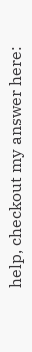help, checkout my answer here: